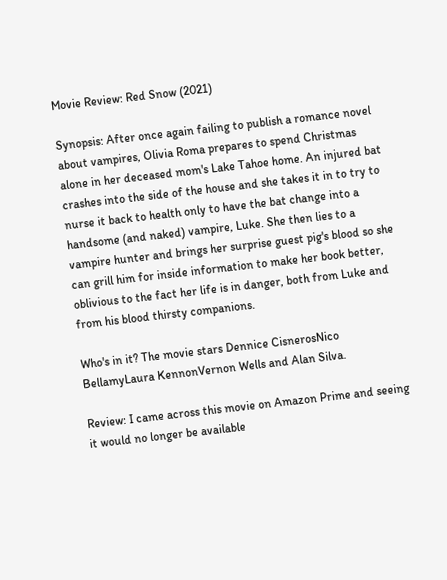Movie Review: Red Snow (2021)

Synopsis: After once again failing to publish a romance novel about vampires, Olivia Roma prepares to spend Christmas alone in her deceased mom's Lake Tahoe home. An injured bat crashes into the side of the house and she takes it in to try to nurse it back to health only to have the bat change into a handsome (and naked) vampire, Luke. She then lies to a vampire hunter and brings her surprise guest pig's blood so she can grill him for inside information to make her book better, oblivious to the fact her life is in danger, both from Luke and from his blood thirsty companions.

Who's in it? The movie stars Dennice CisnerosNico BellamyLaura KennonVernon Wells and Alan Silva.

Review: I came across this movie on Amazon Prime and seeing it would no longer be available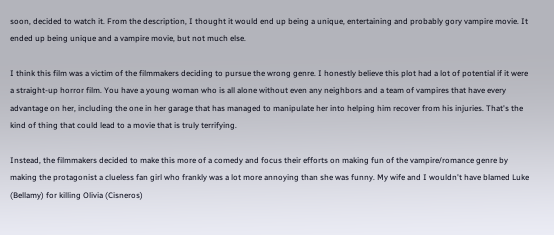soon, decided to watch it. From the description, I thought it would end up being a unique, entertaining and probably gory vampire movie. It ended up being unique and a vampire movie, but not much else.

I think this film was a victim of the filmmakers deciding to pursue the wrong genre. I honestly believe this plot had a lot of potential if it were a straight-up horror film. You have a young woman who is all alone without even any neighbors and a team of vampires that have every advantage on her, including the one in her garage that has managed to manipulate her into helping him recover from his injuries. That's the kind of thing that could lead to a movie that is truly terrifying.

Instead, the filmmakers decided to make this more of a comedy and focus their efforts on making fun of the vampire/romance genre by making the protagonist a clueless fan girl who frankly was a lot more annoying than she was funny. My wife and I wouldn't have blamed Luke (Bellamy) for killing Olivia (Cisneros)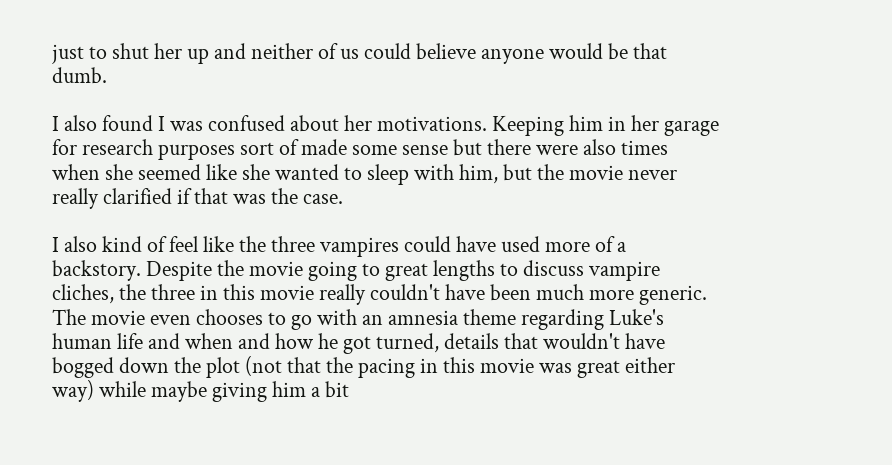just to shut her up and neither of us could believe anyone would be that dumb.

I also found I was confused about her motivations. Keeping him in her garage for research purposes sort of made some sense but there were also times when she seemed like she wanted to sleep with him, but the movie never really clarified if that was the case.

I also kind of feel like the three vampires could have used more of a backstory. Despite the movie going to great lengths to discuss vampire cliches, the three in this movie really couldn't have been much more generic. The movie even chooses to go with an amnesia theme regarding Luke's human life and when and how he got turned, details that wouldn't have bogged down the plot (not that the pacing in this movie was great either way) while maybe giving him a bit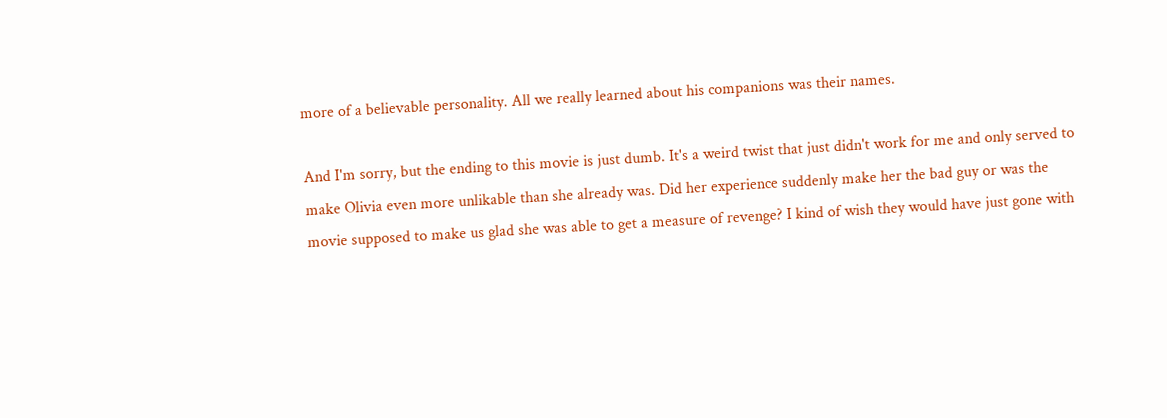more of a believable personality. All we really learned about his companions was their names.

And I'm sorry, but the ending to this movie is just dumb. It's a weird twist that just didn't work for me and only served to make Olivia even more unlikable than she already was. Did her experience suddenly make her the bad guy or was the movie supposed to make us glad she was able to get a measure of revenge? I kind of wish they would have just gone with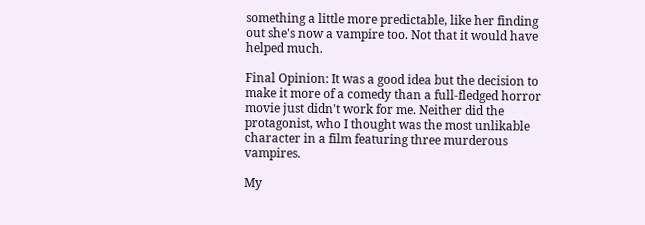something a little more predictable, like her finding out she's now a vampire too. Not that it would have helped much.

Final Opinion: It was a good idea but the decision to make it more of a comedy than a full-fledged horror movie just didn't work for me. Neither did the protagonist, who I thought was the most unlikable character in a film featuring three murderous vampires.

My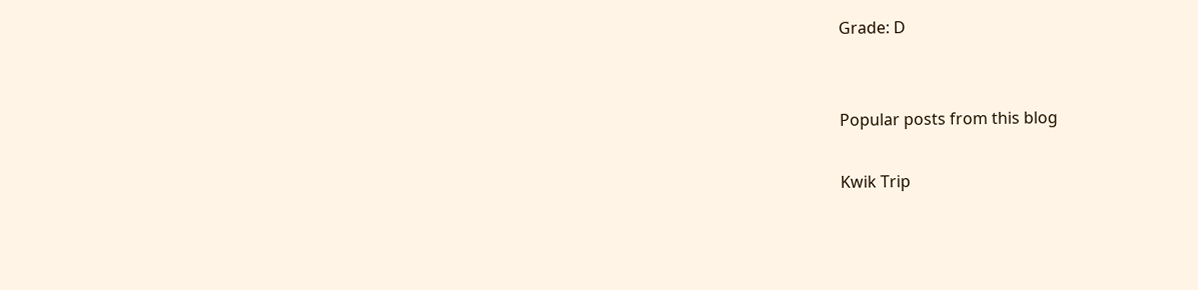Grade: D


Popular posts from this blog

Kwik Trip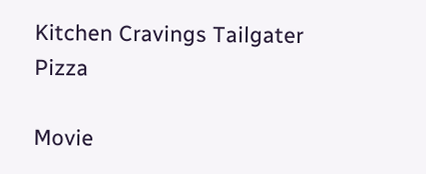Kitchen Cravings Tailgater Pizza

Movie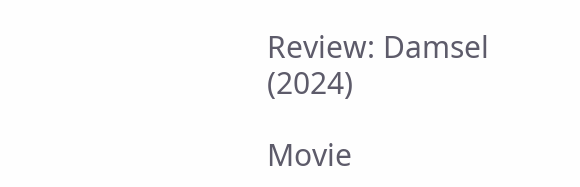Review: Damsel (2024)

Movie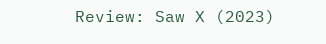Review: Saw X (2023)